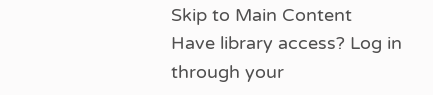Skip to Main Content
Have library access? Log in through your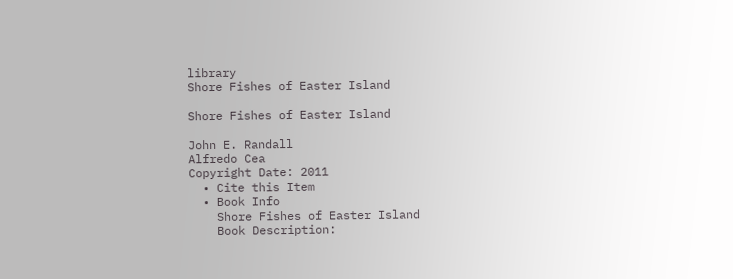library
Shore Fishes of Easter Island

Shore Fishes of Easter Island

John E. Randall
Alfredo Cea
Copyright Date: 2011
  • Cite this Item
  • Book Info
    Shore Fishes of Easter Island
    Book Description: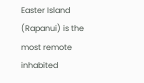Easter Island (Rapanui) is the most remote inhabited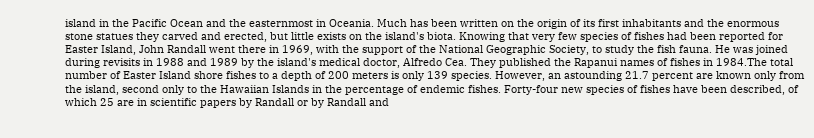island in the Pacific Ocean and the easternmost in Oceania. Much has been written on the origin of its first inhabitants and the enormous stone statues they carved and erected, but little exists on the island's biota. Knowing that very few species of fishes had been reported for Easter Island, John Randall went there in 1969, with the support of the National Geographic Society, to study the fish fauna. He was joined during revisits in 1988 and 1989 by the island's medical doctor, Alfredo Cea. They published the Rapanui names of fishes in 1984.The total number of Easter Island shore fishes to a depth of 200 meters is only 139 species. However, an astounding 21.7 percent are known only from the island, second only to the Hawaiian Islands in the percentage of endemic fishes. Forty-four new species of fishes have been described, of which 25 are in scientific papers by Randall or by Randall and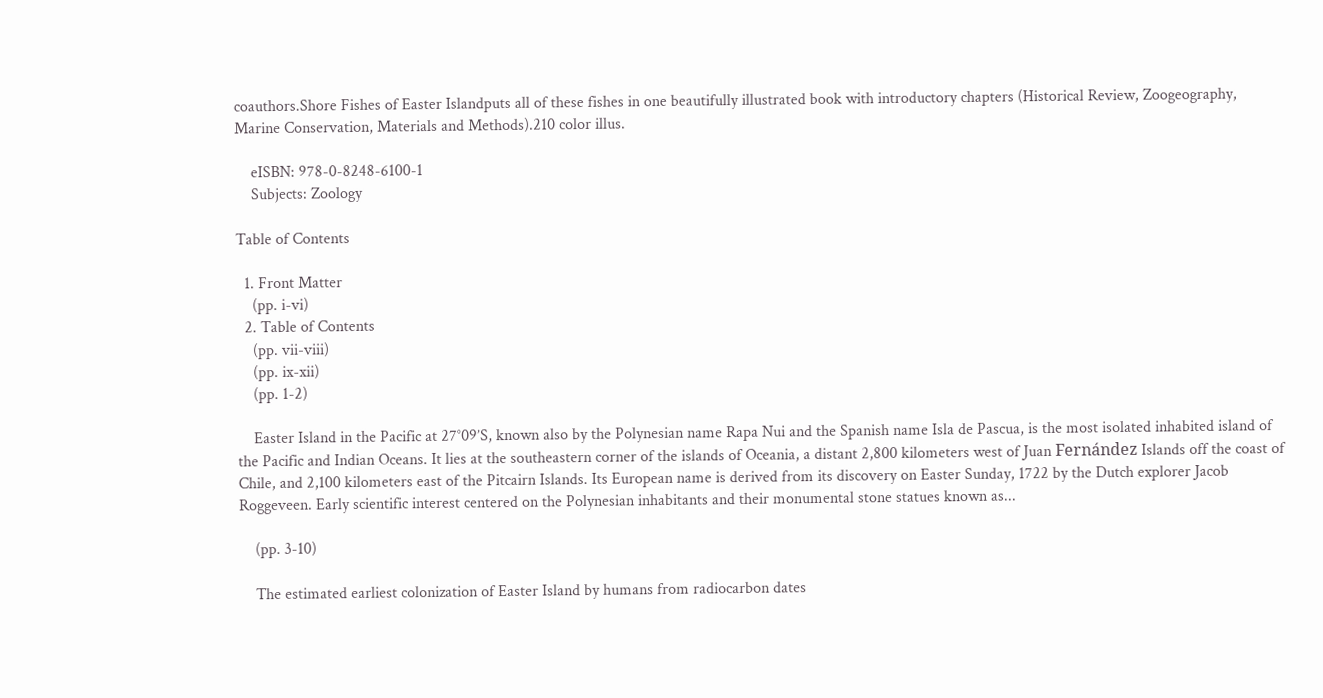coauthors.Shore Fishes of Easter Islandputs all of these fishes in one beautifully illustrated book with introductory chapters (Historical Review, Zoogeography, Marine Conservation, Materials and Methods).210 color illus.

    eISBN: 978-0-8248-6100-1
    Subjects: Zoology

Table of Contents

  1. Front Matter
    (pp. i-vi)
  2. Table of Contents
    (pp. vii-viii)
    (pp. ix-xii)
    (pp. 1-2)

    Easter Island in the Pacific at 27°09’S, known also by the Polynesian name Rapa Nui and the Spanish name Isla de Pascua, is the most isolated inhabited island of the Pacific and Indian Oceans. It lies at the southeastern corner of the islands of Oceania, a distant 2,800 kilometers west of Juan Fernández Islands off the coast of Chile, and 2,100 kilometers east of the Pitcairn Islands. Its European name is derived from its discovery on Easter Sunday, 1722 by the Dutch explorer Jacob Roggeveen. Early scientific interest centered on the Polynesian inhabitants and their monumental stone statues known as...

    (pp. 3-10)

    The estimated earliest colonization of Easter Island by humans from radiocarbon dates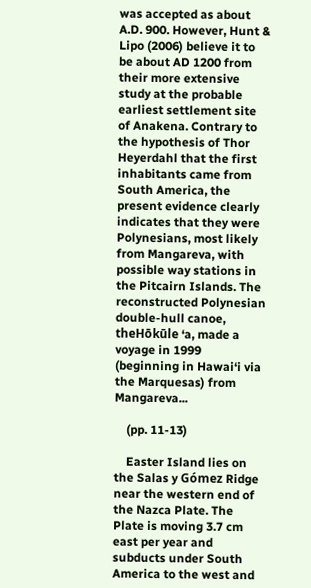was accepted as about A.D. 900. However, Hunt & Lipo (2006) believe it to be about AD 1200 from their more extensive study at the probable earliest settlement site of Anakena. Contrary to the hypothesis of Thor Heyerdahl that the first inhabitants came from South America, the present evidence clearly indicates that they were Polynesians, most likely from Mangareva, with possible way stations in the Pitcairn Islands. The reconstructed Polynesian double-hull canoe, theHōkūle ‘a, made a voyage in 1999 (beginning in Hawai‘i via the Marquesas) from Mangareva...

    (pp. 11-13)

    Easter Island lies on the Salas y Gómez Ridge near the western end of the Nazca Plate. The Plate is moving 3.7 cm east per year and subducts under South America to the west and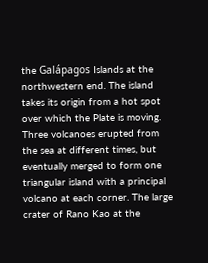the Galápagos Islands at the northwestern end. The island takes its origin from a hot spot over which the Plate is moving. Three volcanoes erupted from the sea at different times, but eventually merged to form one triangular island with a principal volcano at each corner. The large crater of Rano Kao at the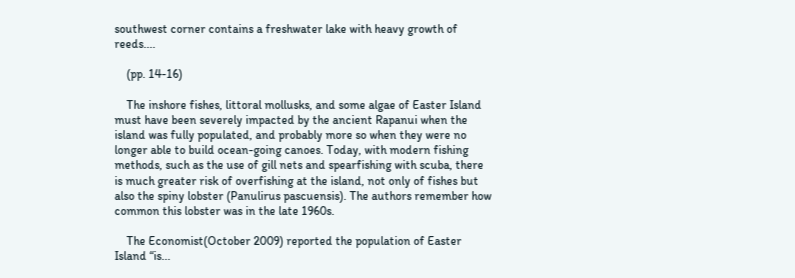southwest corner contains a freshwater lake with heavy growth of reeds....

    (pp. 14-16)

    The inshore fishes, littoral mollusks, and some algae of Easter Island must have been severely impacted by the ancient Rapanui when the island was fully populated, and probably more so when they were no longer able to build ocean-going canoes. Today, with modern fishing methods, such as the use of gill nets and spearfishing with scuba, there is much greater risk of overfishing at the island, not only of fishes but also the spiny lobster (Panulirus pascuensis). The authors remember how common this lobster was in the late 1960s.

    The Economist(October 2009) reported the population of Easter Island “is...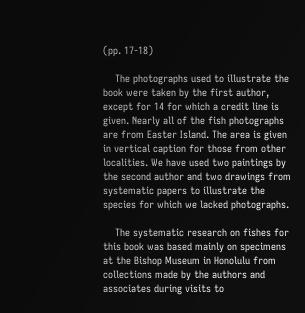(pp. 17-18)

    The photographs used to illustrate the book were taken by the first author, except for 14 for which a credit line is given. Nearly all of the fish photographs are from Easter Island. The area is given in vertical caption for those from other localities. We have used two paintings by the second author and two drawings from systematic papers to illustrate the species for which we lacked photographs.

    The systematic research on fishes for this book was based mainly on specimens at the Bishop Museum in Honolulu from collections made by the authors and associates during visits to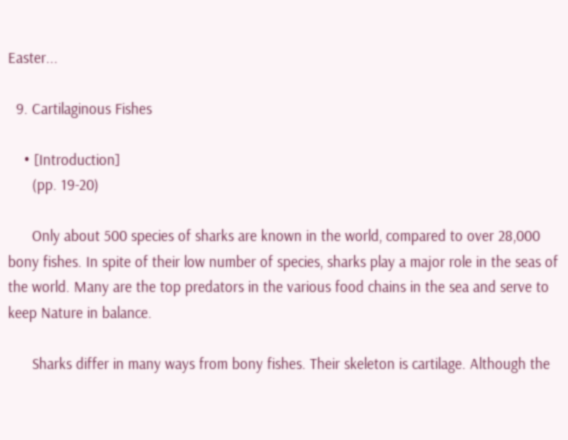Easter...

  9. Cartilaginous Fishes

    • [Introduction]
      (pp. 19-20)

      Only about 500 species of sharks are known in the world, compared to over 28,000 bony fishes. In spite of their low number of species, sharks play a major role in the seas of the world. Many are the top predators in the various food chains in the sea and serve to keep Nature in balance.

      Sharks differ in many ways from bony fishes. Their skeleton is cartilage. Although the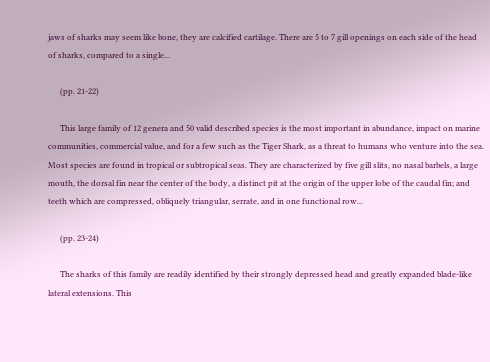jaws of sharks may seem like bone, they are calcified cartilage. There are 5 to 7 gill openings on each side of the head of sharks, compared to a single...

      (pp. 21-22)

      This large family of 12 genera and 50 valid described species is the most important in abundance, impact on marine communities, commercial value, and for a few such as the Tiger Shark, as a threat to humans who venture into the sea. Most species are found in tropical or subtropical seas. They are characterized by five gill slits, no nasal barbels, a large mouth, the dorsal fin near the center of the body, a distinct pit at the origin of the upper lobe of the caudal fin; and teeth which are compressed, obliquely triangular, serrate, and in one functional row...

      (pp. 23-24)

      The sharks of this family are readily identified by their strongly depressed head and greatly expanded blade-like lateral extensions. This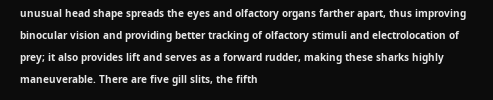unusual head shape spreads the eyes and olfactory organs farther apart, thus improving binocular vision and providing better tracking of olfactory stimuli and electrolocation of prey; it also provides lift and serves as a forward rudder, making these sharks highly maneuverable. There are five gill slits, the fifth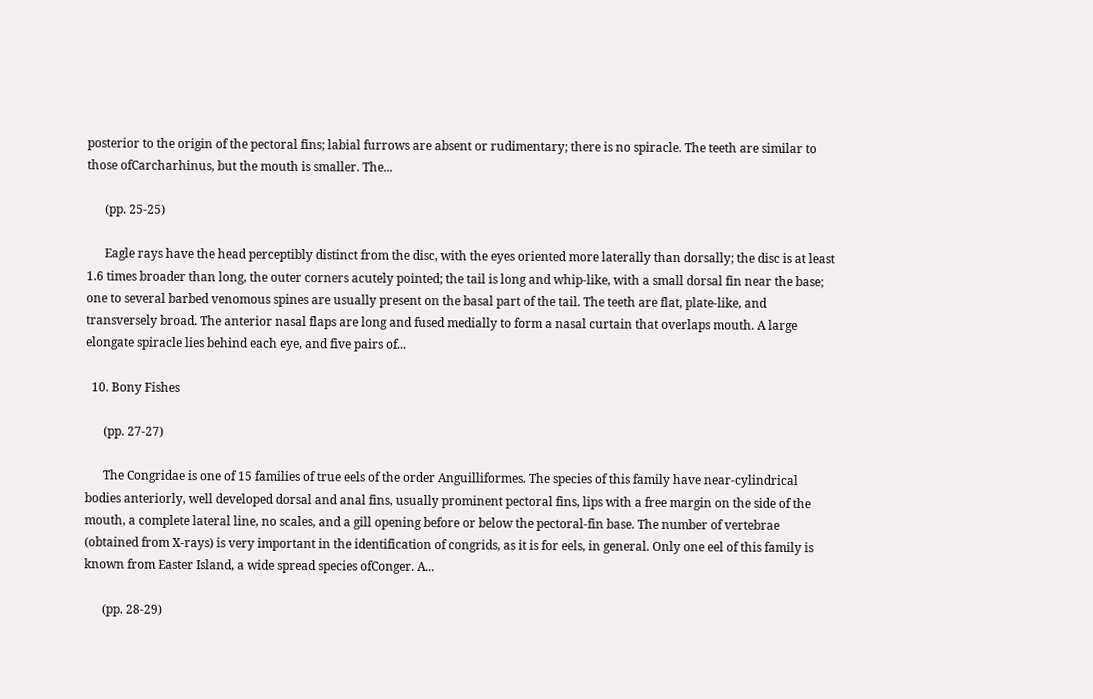posterior to the origin of the pectoral fins; labial furrows are absent or rudimentary; there is no spiracle. The teeth are similar to those ofCarcharhinus, but the mouth is smaller. The...

      (pp. 25-25)

      Eagle rays have the head perceptibly distinct from the disc, with the eyes oriented more laterally than dorsally; the disc is at least 1.6 times broader than long, the outer corners acutely pointed; the tail is long and whip-like, with a small dorsal fin near the base; one to several barbed venomous spines are usually present on the basal part of the tail. The teeth are flat, plate-like, and transversely broad. The anterior nasal flaps are long and fused medially to form a nasal curtain that overlaps mouth. A large elongate spiracle lies behind each eye, and five pairs of...

  10. Bony Fishes

      (pp. 27-27)

      The Congridae is one of 15 families of true eels of the order Anguilliformes. The species of this family have near-cylindrical bodies anteriorly, well developed dorsal and anal fins, usually prominent pectoral fins, lips with a free margin on the side of the mouth, a complete lateral line, no scales, and a gill opening before or below the pectoral-fin base. The number of vertebrae (obtained from X-rays) is very important in the identification of congrids, as it is for eels, in general. Only one eel of this family is known from Easter Island, a wide spread species ofConger. A...

      (pp. 28-29)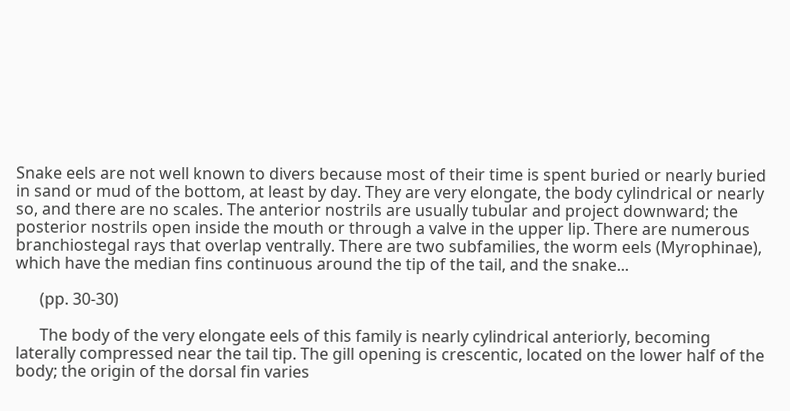Snake eels are not well known to divers because most of their time is spent buried or nearly buried in sand or mud of the bottom, at least by day. They are very elongate, the body cylindrical or nearly so, and there are no scales. The anterior nostrils are usually tubular and project downward; the posterior nostrils open inside the mouth or through a valve in the upper lip. There are numerous branchiostegal rays that overlap ventrally. There are two subfamilies, the worm eels (Myrophinae), which have the median fins continuous around the tip of the tail, and the snake...

      (pp. 30-30)

      The body of the very elongate eels of this family is nearly cylindrical anteriorly, becoming laterally compressed near the tail tip. The gill opening is crescentic, located on the lower half of the body; the origin of the dorsal fin varies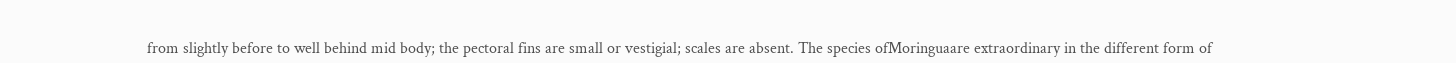from slightly before to well behind mid body; the pectoral fins are small or vestigial; scales are absent. The species ofMoringuaare extraordinary in the different form of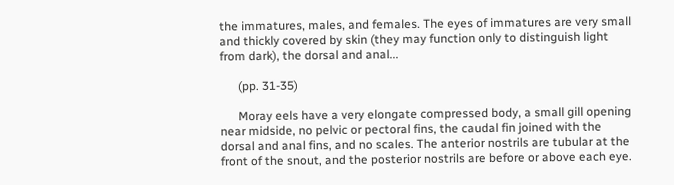the immatures, males, and females. The eyes of immatures are very small and thickly covered by skin (they may function only to distinguish light from dark), the dorsal and anal...

      (pp. 31-35)

      Moray eels have a very elongate compressed body, a small gill opening near midside, no pelvic or pectoral fins, the caudal fin joined with the dorsal and anal fins, and no scales. The anterior nostrils are tubular at the front of the snout, and the posterior nostrils are before or above each eye.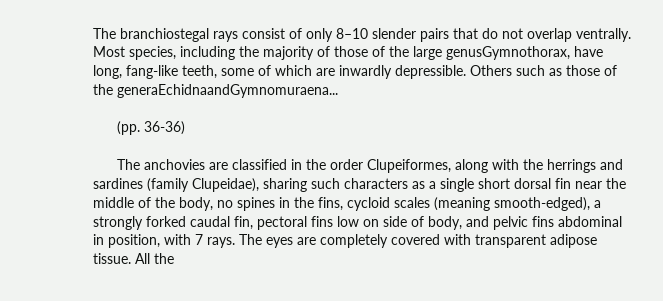The branchiostegal rays consist of only 8–10 slender pairs that do not overlap ventrally. Most species, including the majority of those of the large genusGymnothorax, have long, fang-like teeth, some of which are inwardly depressible. Others such as those of the generaEchidnaandGymnomuraena...

      (pp. 36-36)

      The anchovies are classified in the order Clupeiformes, along with the herrings and sardines (family Clupeidae), sharing such characters as a single short dorsal fin near the middle of the body, no spines in the fins, cycloid scales (meaning smooth-edged), a strongly forked caudal fin, pectoral fins low on side of body, and pelvic fins abdominal in position, with 7 rays. The eyes are completely covered with transparent adipose tissue. All the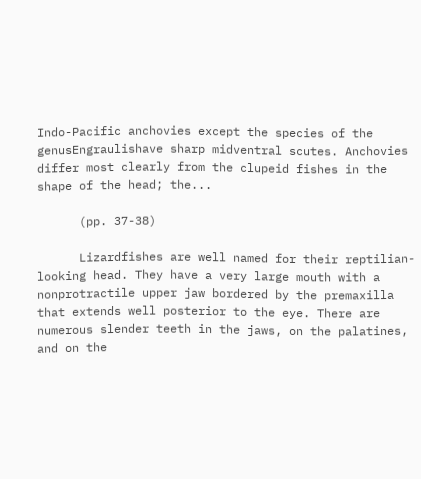Indo-Pacific anchovies except the species of the genusEngraulishave sharp midventral scutes. Anchovies differ most clearly from the clupeid fishes in the shape of the head; the...

      (pp. 37-38)

      Lizardfishes are well named for their reptilian-looking head. They have a very large mouth with a nonprotractile upper jaw bordered by the premaxilla that extends well posterior to the eye. There are numerous slender teeth in the jaws, on the palatines, and on the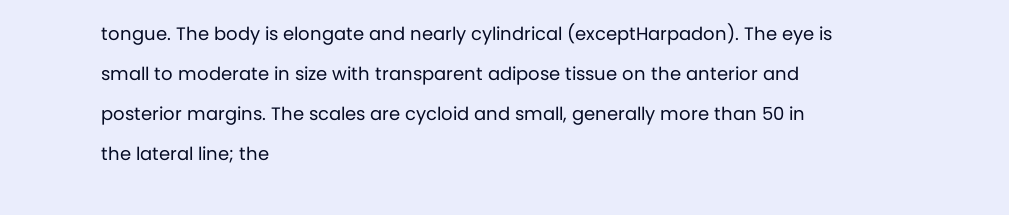tongue. The body is elongate and nearly cylindrical (exceptHarpadon). The eye is small to moderate in size with transparent adipose tissue on the anterior and posterior margins. The scales are cycloid and small, generally more than 50 in the lateral line; the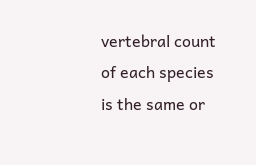vertebral count of each species is the same or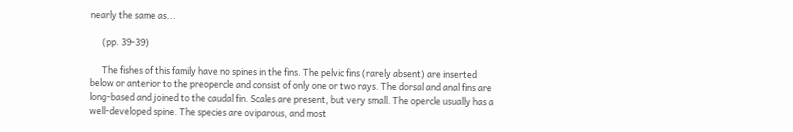nearly the same as...

      (pp. 39-39)

      The fishes of this family have no spines in the fins. The pelvic fins (rarely absent) are inserted below or anterior to the preopercle and consist of only one or two rays. The dorsal and anal fins are long-based and joined to the caudal fin. Scales are present, but very small. The opercle usually has a well-developed spine. The species are oviparous, and most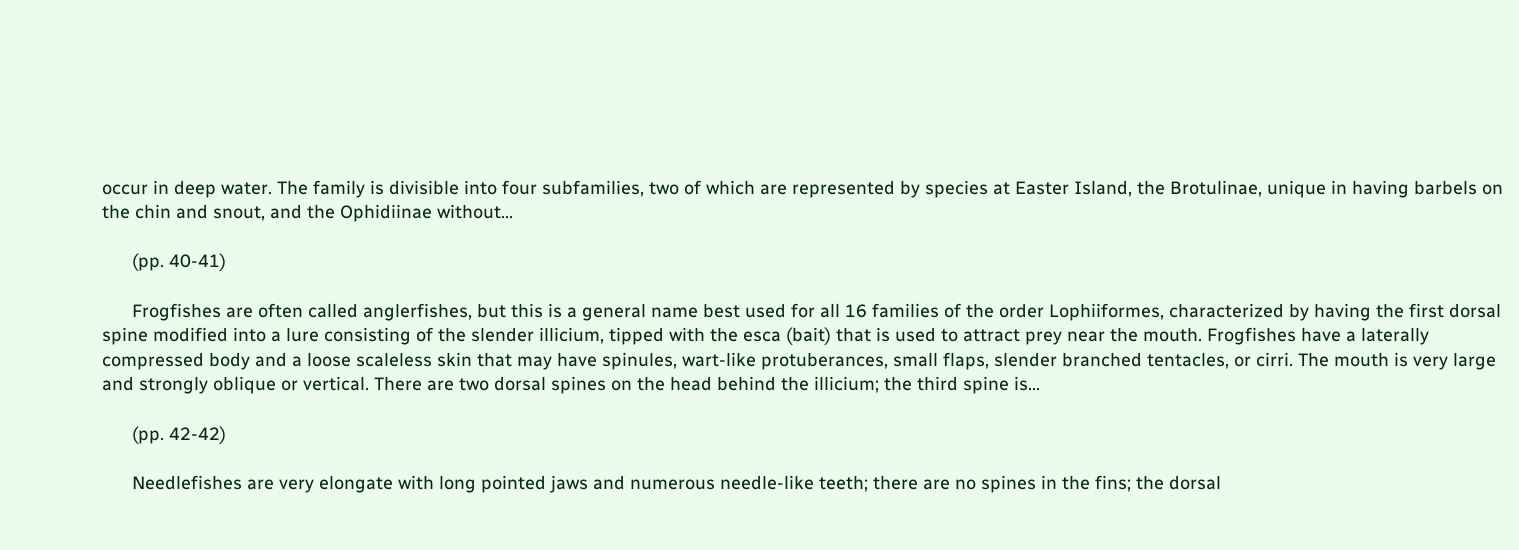occur in deep water. The family is divisible into four subfamilies, two of which are represented by species at Easter Island, the Brotulinae, unique in having barbels on the chin and snout, and the Ophidiinae without...

      (pp. 40-41)

      Frogfishes are often called anglerfishes, but this is a general name best used for all 16 families of the order Lophiiformes, characterized by having the first dorsal spine modified into a lure consisting of the slender illicium, tipped with the esca (bait) that is used to attract prey near the mouth. Frogfishes have a laterally compressed body and a loose scaleless skin that may have spinules, wart-like protuberances, small flaps, slender branched tentacles, or cirri. The mouth is very large and strongly oblique or vertical. There are two dorsal spines on the head behind the illicium; the third spine is...

      (pp. 42-42)

      Needlefishes are very elongate with long pointed jaws and numerous needle-like teeth; there are no spines in the fins; the dorsal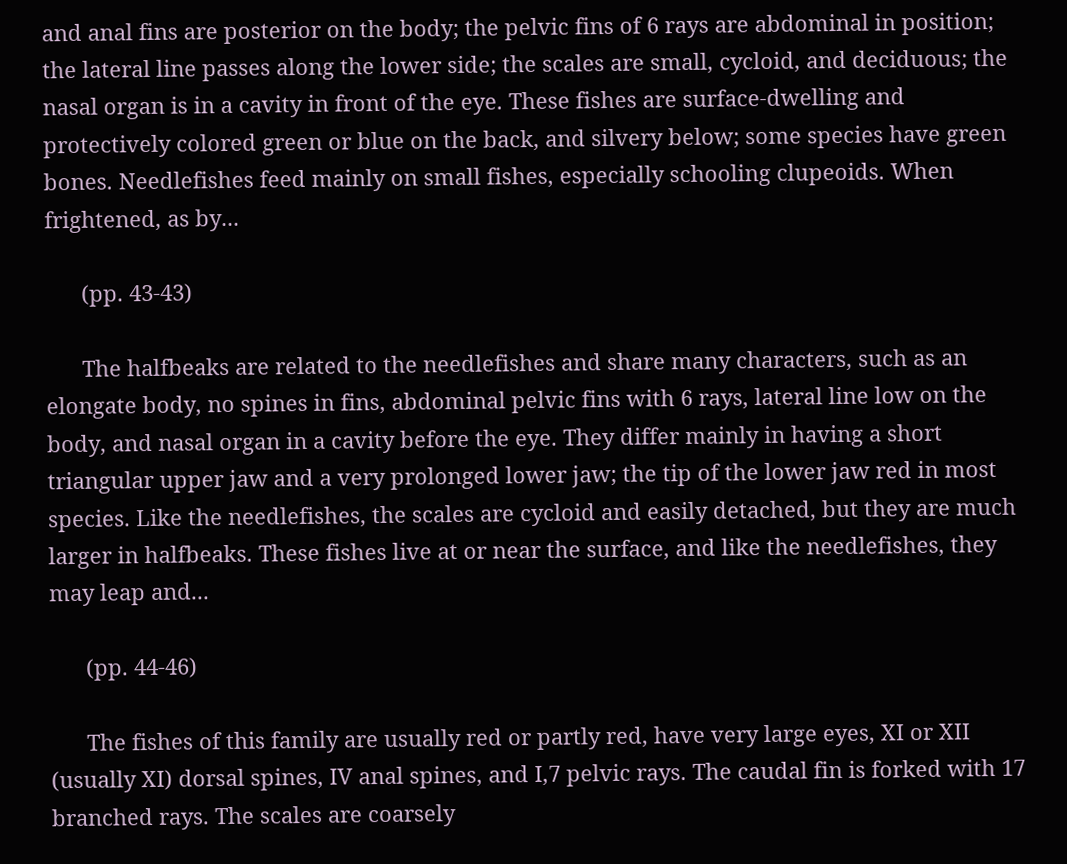and anal fins are posterior on the body; the pelvic fins of 6 rays are abdominal in position; the lateral line passes along the lower side; the scales are small, cycloid, and deciduous; the nasal organ is in a cavity in front of the eye. These fishes are surface-dwelling and protectively colored green or blue on the back, and silvery below; some species have green bones. Needlefishes feed mainly on small fishes, especially schooling clupeoids. When frightened, as by...

      (pp. 43-43)

      The halfbeaks are related to the needlefishes and share many characters, such as an elongate body, no spines in fins, abdominal pelvic fins with 6 rays, lateral line low on the body, and nasal organ in a cavity before the eye. They differ mainly in having a short triangular upper jaw and a very prolonged lower jaw; the tip of the lower jaw red in most species. Like the needlefishes, the scales are cycloid and easily detached, but they are much larger in halfbeaks. These fishes live at or near the surface, and like the needlefishes, they may leap and...

      (pp. 44-46)

      The fishes of this family are usually red or partly red, have very large eyes, XI or XII (usually XI) dorsal spines, IV anal spines, and I,7 pelvic rays. The caudal fin is forked with 17 branched rays. The scales are coarsely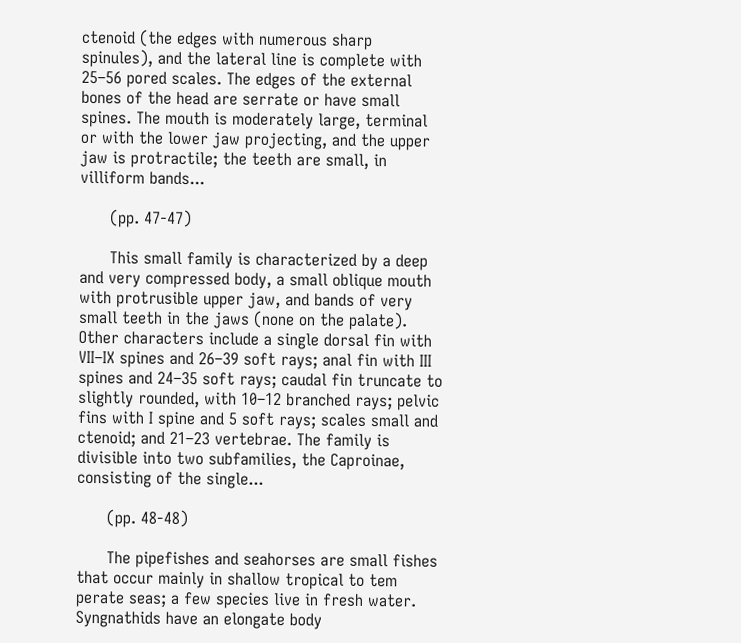ctenoid (the edges with numerous sharp spinules), and the lateral line is complete with 25–56 pored scales. The edges of the external bones of the head are serrate or have small spines. The mouth is moderately large, terminal or with the lower jaw projecting, and the upper jaw is protractile; the teeth are small, in villiform bands...

      (pp. 47-47)

      This small family is characterized by a deep and very compressed body, a small oblique mouth with protrusible upper jaw, and bands of very small teeth in the jaws (none on the palate). Other characters include a single dorsal fin with VII–IX spines and 26–39 soft rays; anal fin with III spines and 24–35 soft rays; caudal fin truncate to slightly rounded, with 10–12 branched rays; pelvic fins with I spine and 5 soft rays; scales small and ctenoid; and 21–23 vertebrae. The family is divisible into two subfamilies, the Caproinae, consisting of the single...

      (pp. 48-48)

      The pipefishes and seahorses are small fishes that occur mainly in shallow tropical to tem perate seas; a few species live in fresh water. Syngnathids have an elongate body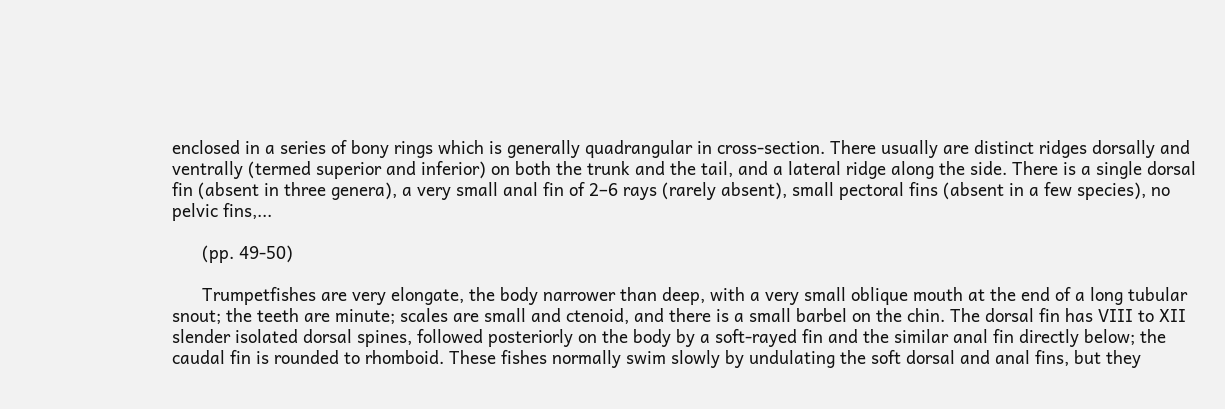enclosed in a series of bony rings which is generally quadrangular in cross-section. There usually are distinct ridges dorsally and ventrally (termed superior and inferior) on both the trunk and the tail, and a lateral ridge along the side. There is a single dorsal fin (absent in three genera), a very small anal fin of 2–6 rays (rarely absent), small pectoral fins (absent in a few species), no pelvic fins,...

      (pp. 49-50)

      Trumpetfishes are very elongate, the body narrower than deep, with a very small oblique mouth at the end of a long tubular snout; the teeth are minute; scales are small and ctenoid, and there is a small barbel on the chin. The dorsal fin has VIII to XII slender isolated dorsal spines, followed posteriorly on the body by a soft-rayed fin and the similar anal fin directly below; the caudal fin is rounded to rhomboid. These fishes normally swim slowly by undulating the soft dorsal and anal fins, but they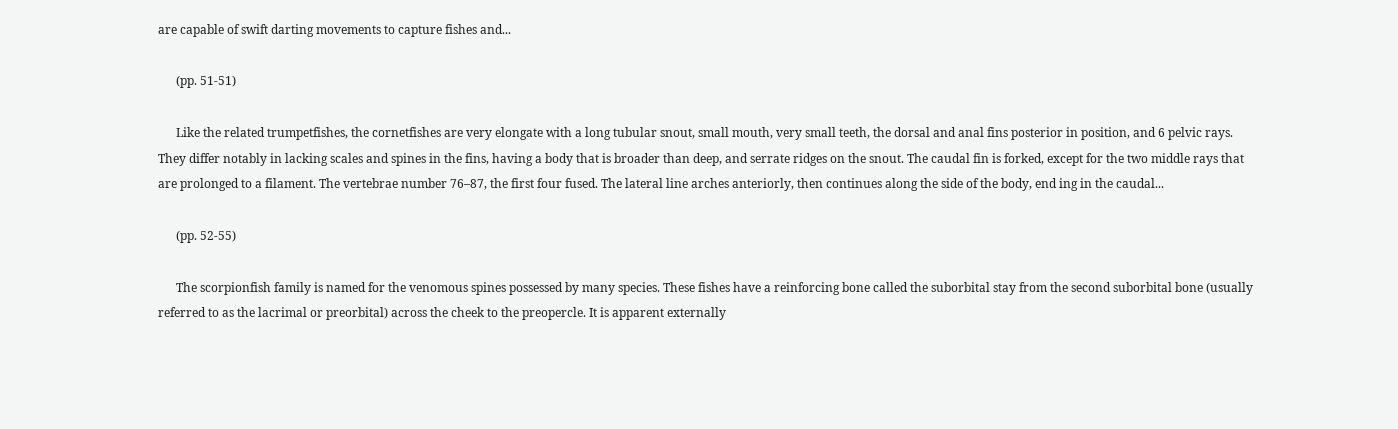are capable of swift darting movements to capture fishes and...

      (pp. 51-51)

      Like the related trumpetfishes, the cornetfishes are very elongate with a long tubular snout, small mouth, very small teeth, the dorsal and anal fins posterior in position, and 6 pelvic rays. They differ notably in lacking scales and spines in the fins, having a body that is broader than deep, and serrate ridges on the snout. The caudal fin is forked, except for the two middle rays that are prolonged to a filament. The vertebrae number 76–87, the first four fused. The lateral line arches anteriorly, then continues along the side of the body, end ing in the caudal...

      (pp. 52-55)

      The scorpionfish family is named for the venomous spines possessed by many species. These fishes have a reinforcing bone called the suborbital stay from the second suborbital bone (usually referred to as the lacrimal or preorbital) across the cheek to the preopercle. It is apparent externally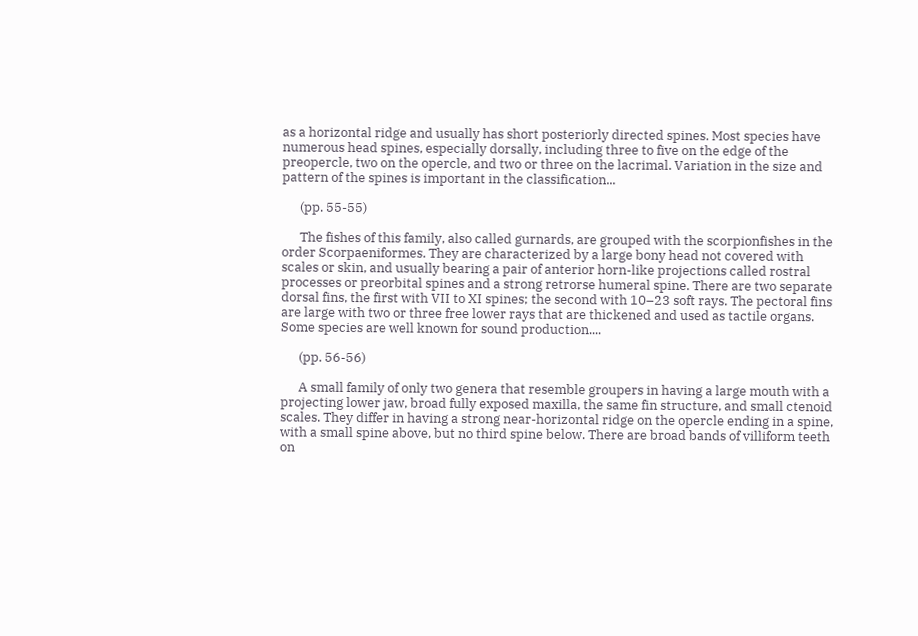as a horizontal ridge and usually has short posteriorly directed spines. Most species have numerous head spines, especially dorsally, including three to five on the edge of the preopercle, two on the opercle, and two or three on the lacrimal. Variation in the size and pattern of the spines is important in the classification...

      (pp. 55-55)

      The fishes of this family, also called gurnards, are grouped with the scorpionfishes in the order Scorpaeniformes. They are characterized by a large bony head not covered with scales or skin, and usually bearing a pair of anterior horn-like projections called rostral processes or preorbital spines and a strong retrorse humeral spine. There are two separate dorsal fins, the first with VII to XI spines; the second with 10–23 soft rays. The pectoral fins are large with two or three free lower rays that are thickened and used as tactile organs. Some species are well known for sound production....

      (pp. 56-56)

      A small family of only two genera that resemble groupers in having a large mouth with a projecting lower jaw, broad fully exposed maxilla, the same fin structure, and small ctenoid scales. They differ in having a strong near-horizontal ridge on the opercle ending in a spine, with a small spine above, but no third spine below. There are broad bands of villiform teeth on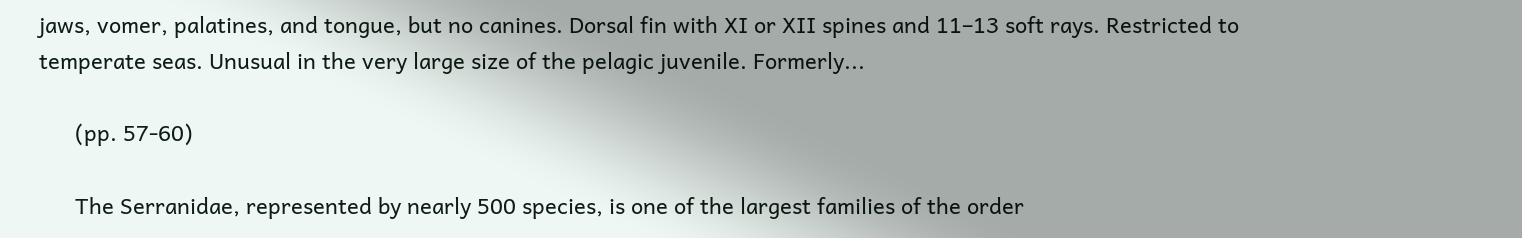jaws, vomer, palatines, and tongue, but no canines. Dorsal fin with XI or XII spines and 11–13 soft rays. Restricted to temperate seas. Unusual in the very large size of the pelagic juvenile. Formerly...

      (pp. 57-60)

      The Serranidae, represented by nearly 500 species, is one of the largest families of the order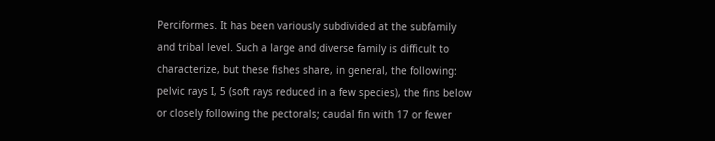Perciformes. It has been variously subdivided at the subfamily and tribal level. Such a large and diverse family is difficult to characterize, but these fishes share, in general, the following: pelvic rays I, 5 (soft rays reduced in a few species), the fins below or closely following the pectorals; caudal fin with 17 or fewer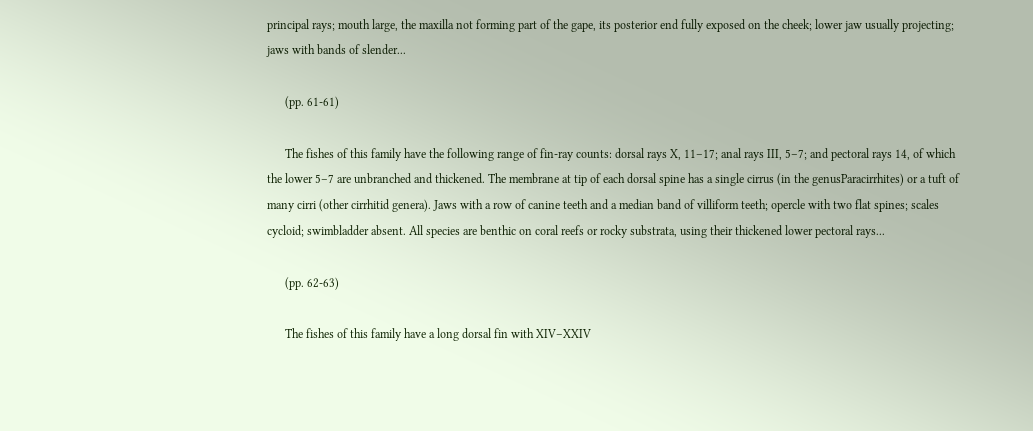principal rays; mouth large, the maxilla not forming part of the gape, its posterior end fully exposed on the cheek; lower jaw usually projecting; jaws with bands of slender...

      (pp. 61-61)

      The fishes of this family have the following range of fin-ray counts: dorsal rays X, 11–17; anal rays III, 5–7; and pectoral rays 14, of which the lower 5–7 are unbranched and thickened. The membrane at tip of each dorsal spine has a single cirrus (in the genusParacirrhites) or a tuft of many cirri (other cirrhitid genera). Jaws with a row of canine teeth and a median band of villiform teeth; opercle with two flat spines; scales cycloid; swimbladder absent. All species are benthic on coral reefs or rocky substrata, using their thickened lower pectoral rays...

      (pp. 62-63)

      The fishes of this family have a long dorsal fin with XIV–XXIV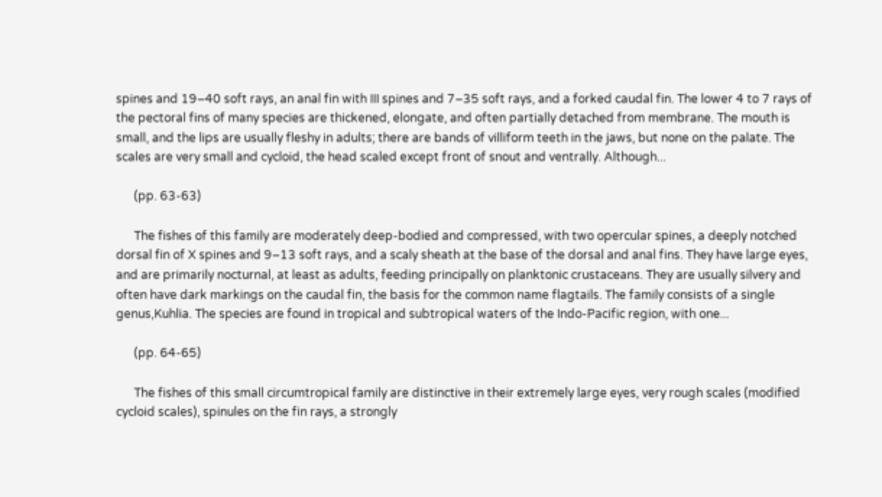spines and 19–40 soft rays, an anal fin with III spines and 7–35 soft rays, and a forked caudal fin. The lower 4 to 7 rays of the pectoral fins of many species are thickened, elongate, and often partially detached from membrane. The mouth is small, and the lips are usually fleshy in adults; there are bands of villiform teeth in the jaws, but none on the palate. The scales are very small and cycloid, the head scaled except front of snout and ventrally. Although...

      (pp. 63-63)

      The fishes of this family are moderately deep-bodied and compressed, with two opercular spines, a deeply notched dorsal fin of X spines and 9–13 soft rays, and a scaly sheath at the base of the dorsal and anal fins. They have large eyes, and are primarily nocturnal, at least as adults, feeding principally on planktonic crustaceans. They are usually silvery and often have dark markings on the caudal fin, the basis for the common name flagtails. The family consists of a single genus,Kuhlia. The species are found in tropical and subtropical waters of the Indo-Pacific region, with one...

      (pp. 64-65)

      The fishes of this small circumtropical family are distinctive in their extremely large eyes, very rough scales (modified cycloid scales), spinules on the fin rays, a strongly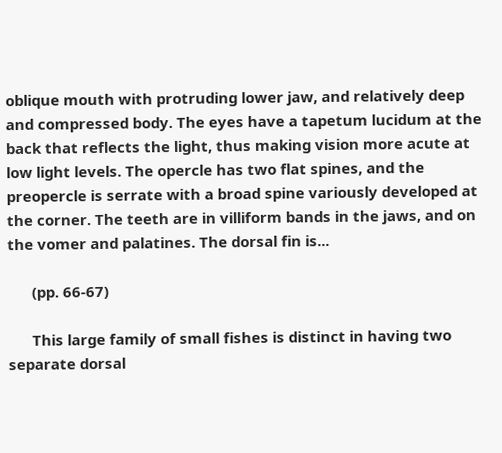oblique mouth with protruding lower jaw, and relatively deep and compressed body. The eyes have a tapetum lucidum at the back that reflects the light, thus making vision more acute at low light levels. The opercle has two flat spines, and the preopercle is serrate with a broad spine variously developed at the corner. The teeth are in villiform bands in the jaws, and on the vomer and palatines. The dorsal fin is...

      (pp. 66-67)

      This large family of small fishes is distinct in having two separate dorsal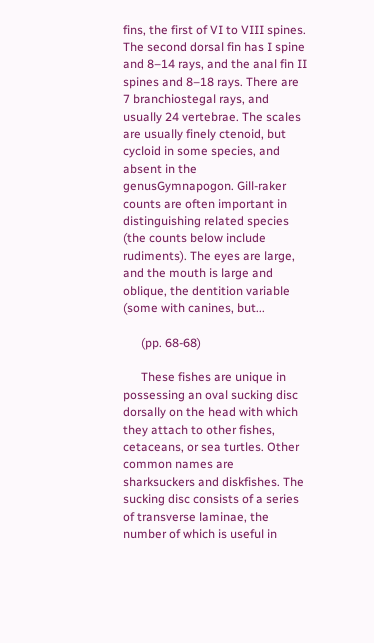fins, the first of VI to VIII spines. The second dorsal fin has I spine and 8–14 rays, and the anal fin II spines and 8–18 rays. There are 7 branchiostegal rays, and usually 24 vertebrae. The scales are usually finely ctenoid, but cycloid in some species, and absent in the genusGymnapogon. Gill-raker counts are often important in distinguishing related species (the counts below include rudiments). The eyes are large, and the mouth is large and oblique, the dentition variable (some with canines, but...

      (pp. 68-68)

      These fishes are unique in possessing an oval sucking disc dorsally on the head with which they attach to other fishes, cetaceans, or sea turtles. Other common names are sharksuckers and diskfishes. The sucking disc consists of a series of transverse laminae, the number of which is useful in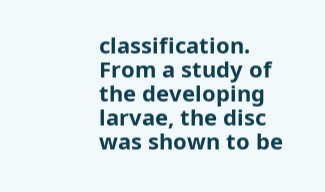classification. From a study of the developing larvae, the disc was shown to be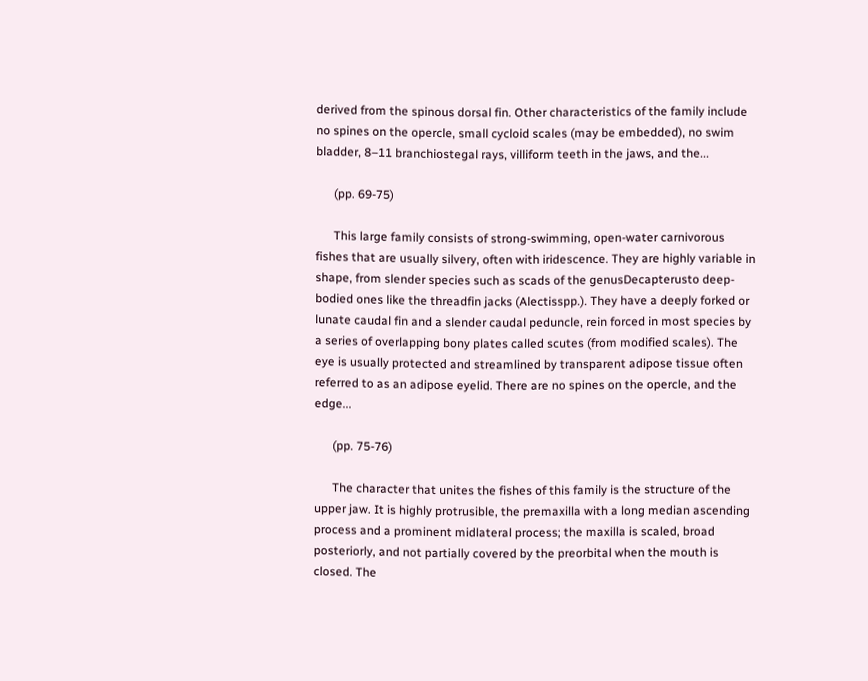derived from the spinous dorsal fin. Other characteristics of the family include no spines on the opercle, small cycloid scales (may be embedded), no swim bladder, 8–11 branchiostegal rays, villiform teeth in the jaws, and the...

      (pp. 69-75)

      This large family consists of strong-swimming, open-water carnivorous fishes that are usually silvery, often with iridescence. They are highly variable in shape, from slender species such as scads of the genusDecapterusto deep-bodied ones like the threadfin jacks (Alectisspp.). They have a deeply forked or lunate caudal fin and a slender caudal peduncle, rein forced in most species by a series of overlapping bony plates called scutes (from modified scales). The eye is usually protected and streamlined by transparent adipose tissue often referred to as an adipose eyelid. There are no spines on the opercle, and the edge...

      (pp. 75-76)

      The character that unites the fishes of this family is the structure of the upper jaw. It is highly protrusible, the premaxilla with a long median ascending process and a prominent midlateral process; the maxilla is scaled, broad posteriorly, and not partially covered by the preorbital when the mouth is closed. The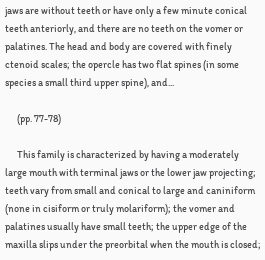jaws are without teeth or have only a few minute conical teeth anteriorly, and there are no teeth on the vomer or palatines. The head and body are covered with finely ctenoid scales; the opercle has two flat spines (in some species a small third upper spine), and...

      (pp. 77-78)

      This family is characterized by having a moderately large mouth with terminal jaws or the lower jaw projecting; teeth vary from small and conical to large and caniniform (none in cisiform or truly molariform); the vomer and palatines usually have small teeth; the upper edge of the maxilla slips under the preorbital when the mouth is closed;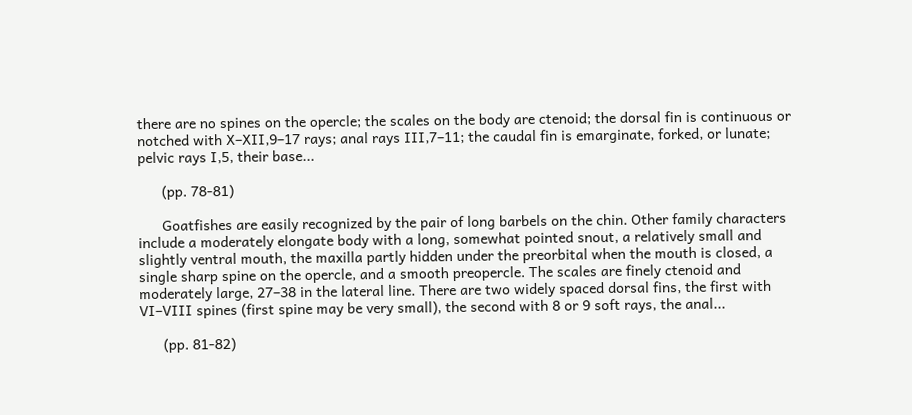there are no spines on the opercle; the scales on the body are ctenoid; the dorsal fin is continuous or notched with X–XII,9–17 rays; anal rays III,7–11; the caudal fin is emarginate, forked, or lunate; pelvic rays I,5, their base...

      (pp. 78-81)

      Goatfishes are easily recognized by the pair of long barbels on the chin. Other family characters include a moderately elongate body with a long, somewhat pointed snout, a relatively small and slightly ventral mouth, the maxilla partly hidden under the preorbital when the mouth is closed, a single sharp spine on the opercle, and a smooth preopercle. The scales are finely ctenoid and moderately large, 27–38 in the lateral line. There are two widely spaced dorsal fins, the first with VI–VIII spines (first spine may be very small), the second with 8 or 9 soft rays, the anal...

      (pp. 81-82)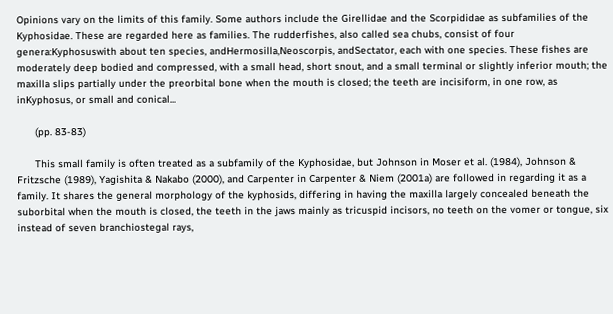Opinions vary on the limits of this family. Some authors include the Girellidae and the Scorpididae as subfamilies of the Kyphosidae. These are regarded here as families. The rudderfishes, also called sea chubs, consist of four genera:Kyphosuswith about ten species, andHermosilla,Neoscorpis, andSectator, each with one species. These fishes are moderately deep bodied and compressed, with a small head, short snout, and a small terminal or slightly inferior mouth; the maxilla slips partially under the preorbital bone when the mouth is closed; the teeth are incisiform, in one row, as inKyphosus, or small and conical...

      (pp. 83-83)

      This small family is often treated as a subfamily of the Kyphosidae, but Johnson in Moser et al. (1984), Johnson & Fritzsche (1989), Yagishita & Nakabo (2000), and Carpenter in Carpenter & Niem (2001a) are followed in regarding it as a family. It shares the general morphology of the kyphosids, differing in having the maxilla largely concealed beneath the suborbital when the mouth is closed, the teeth in the jaws mainly as tricuspid incisors, no teeth on the vomer or tongue, six instead of seven branchiostegal rays,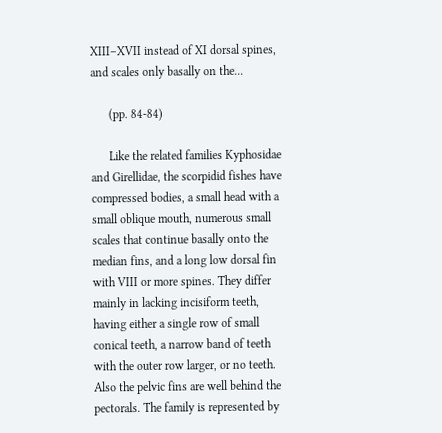XIII–XVII instead of XI dorsal spines, and scales only basally on the...

      (pp. 84-84)

      Like the related families Kyphosidae and Girellidae, the scorpidid fishes have compressed bodies, a small head with a small oblique mouth, numerous small scales that continue basally onto the median fins, and a long low dorsal fin with VIII or more spines. They differ mainly in lacking incisiform teeth, having either a single row of small conical teeth, a narrow band of teeth with the outer row larger, or no teeth. Also the pelvic fins are well behind the pectorals. The family is represented by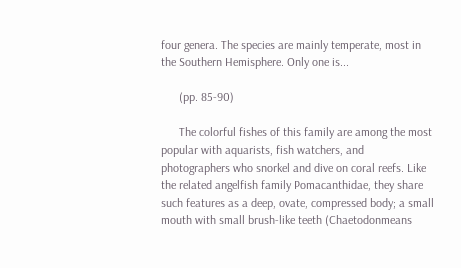four genera. The species are mainly temperate, most in the Southern Hemisphere. Only one is...

      (pp. 85-90)

      The colorful fishes of this family are among the most popular with aquarists, fish watchers, and photographers who snorkel and dive on coral reefs. Like the related angelfish family Pomacanthidae, they share such features as a deep, ovate, compressed body; a small mouth with small brush-like teeth (Chaetodonmeans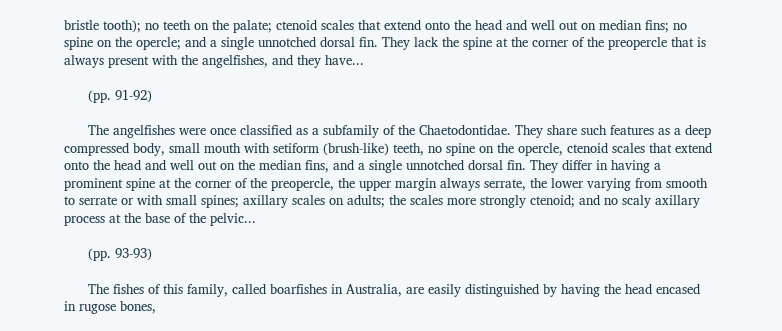bristle tooth); no teeth on the palate; ctenoid scales that extend onto the head and well out on median fins; no spine on the opercle; and a single unnotched dorsal fin. They lack the spine at the corner of the preopercle that is always present with the angelfishes, and they have...

      (pp. 91-92)

      The angelfishes were once classified as a subfamily of the Chaetodontidae. They share such features as a deep compressed body, small mouth with setiform (brush-like) teeth, no spine on the opercle, ctenoid scales that extend onto the head and well out on the median fins, and a single unnotched dorsal fin. They differ in having a prominent spine at the corner of the preopercle, the upper margin always serrate, the lower varying from smooth to serrate or with small spines; axillary scales on adults; the scales more strongly ctenoid; and no scaly axillary process at the base of the pelvic...

      (pp. 93-93)

      The fishes of this family, called boarfishes in Australia, are easily distinguished by having the head encased in rugose bones,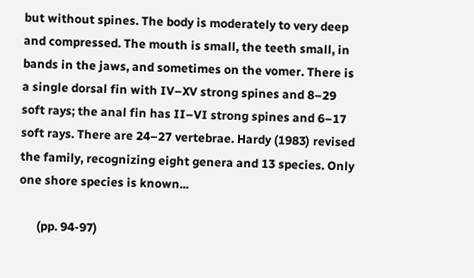but without spines. The body is moderately to very deep and compressed. The mouth is small, the teeth small, in bands in the jaws, and sometimes on the vomer. There is a single dorsal fin with IV–XV strong spines and 8–29 soft rays; the anal fin has II–VI strong spines and 6–17 soft rays. There are 24–27 vertebrae. Hardy (1983) revised the family, recognizing eight genera and 13 species. Only one shore species is known...

      (pp. 94-97)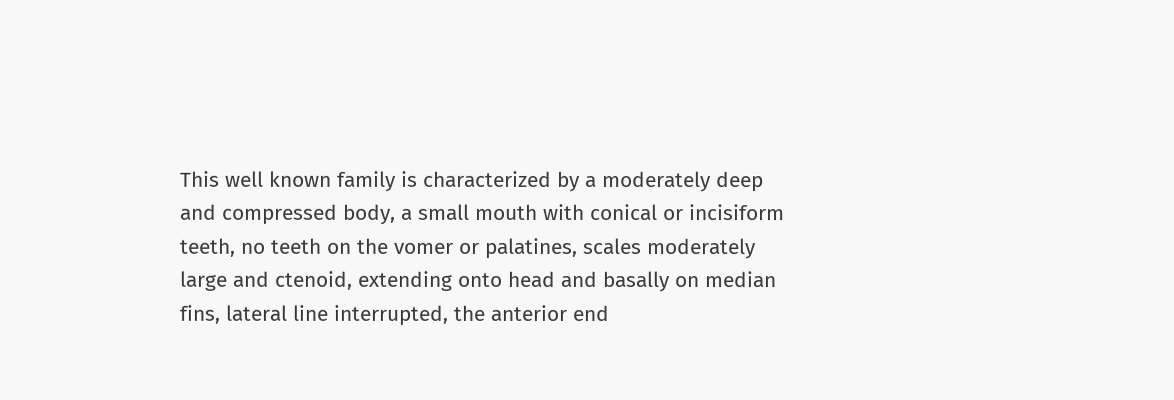This well known family is characterized by a moderately deep and compressed body, a small mouth with conical or incisiform teeth, no teeth on the vomer or palatines, scales moderately large and ctenoid, extending onto head and basally on median fins, lateral line interrupted, the anterior end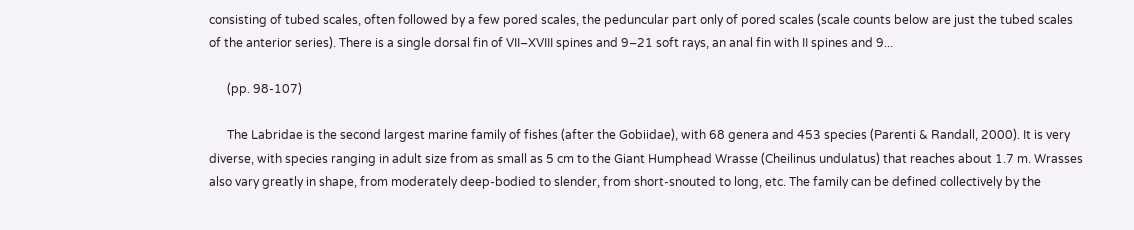consisting of tubed scales, often followed by a few pored scales, the peduncular part only of pored scales (scale counts below are just the tubed scales of the anterior series). There is a single dorsal fin of VII–XVIII spines and 9–21 soft rays, an anal fin with II spines and 9...

      (pp. 98-107)

      The Labridae is the second largest marine family of fishes (after the Gobiidae), with 68 genera and 453 species (Parenti & Randall, 2000). It is very diverse, with species ranging in adult size from as small as 5 cm to the Giant Humphead Wrasse (Cheilinus undulatus) that reaches about 1.7 m. Wrasses also vary greatly in shape, from moderately deep-bodied to slender, from short-snouted to long, etc. The family can be defined collectively by the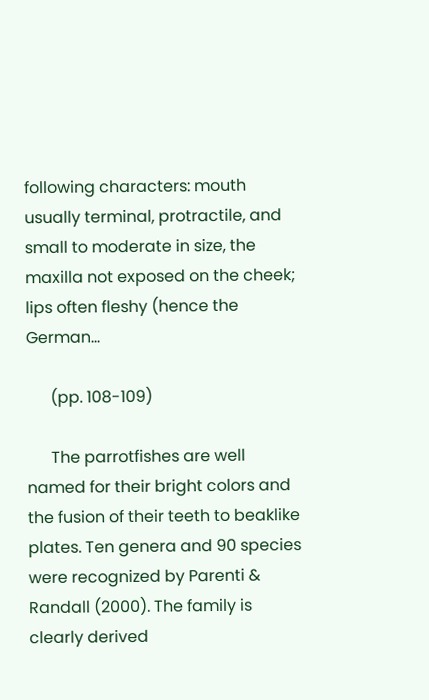following characters: mouth usually terminal, protractile, and small to moderate in size, the maxilla not exposed on the cheek; lips often fleshy (hence the German...

      (pp. 108-109)

      The parrotfishes are well named for their bright colors and the fusion of their teeth to beaklike plates. Ten genera and 90 species were recognized by Parenti & Randall (2000). The family is clearly derived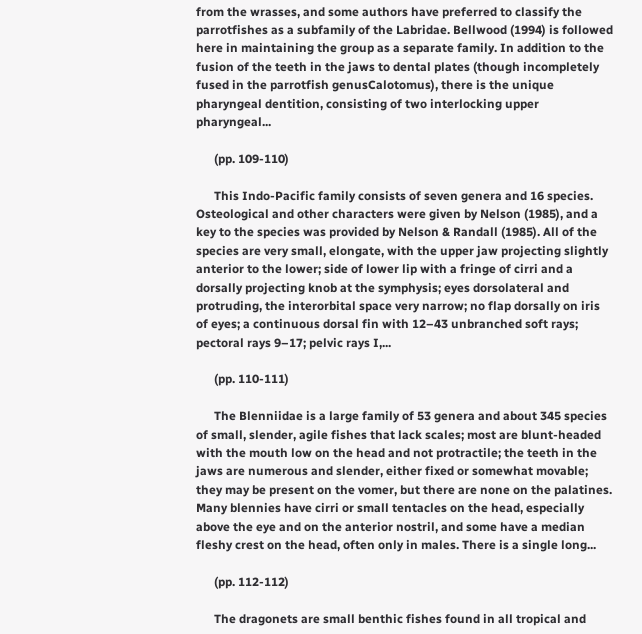from the wrasses, and some authors have preferred to classify the parrotfishes as a subfamily of the Labridae. Bellwood (1994) is followed here in maintaining the group as a separate family. In addition to the fusion of the teeth in the jaws to dental plates (though incompletely fused in the parrotfish genusCalotomus), there is the unique pharyngeal dentition, consisting of two interlocking upper pharyngeal...

      (pp. 109-110)

      This Indo-Pacific family consists of seven genera and 16 species. Osteological and other characters were given by Nelson (1985), and a key to the species was provided by Nelson & Randall (1985). All of the species are very small, elongate, with the upper jaw projecting slightly anterior to the lower; side of lower lip with a fringe of cirri and a dorsally projecting knob at the symphysis; eyes dorsolateral and protruding, the interorbital space very narrow; no flap dorsally on iris of eyes; a continuous dorsal fin with 12–43 unbranched soft rays; pectoral rays 9–17; pelvic rays I,...

      (pp. 110-111)

      The Blenniidae is a large family of 53 genera and about 345 species of small, slender, agile fishes that lack scales; most are blunt-headed with the mouth low on the head and not protractile; the teeth in the jaws are numerous and slender, either fixed or somewhat movable; they may be present on the vomer, but there are none on the palatines. Many blennies have cirri or small tentacles on the head, especially above the eye and on the anterior nostril, and some have a median fleshy crest on the head, often only in males. There is a single long...

      (pp. 112-112)

      The dragonets are small benthic fishes found in all tropical and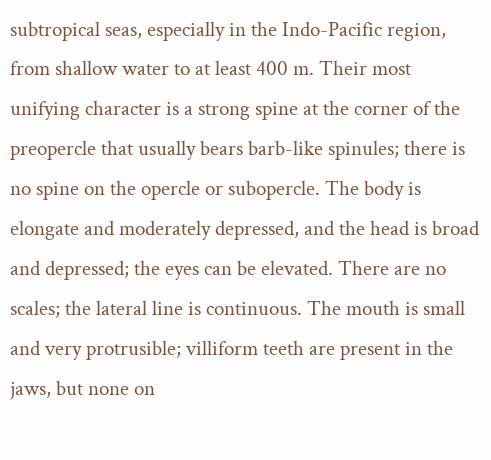subtropical seas, especially in the Indo-Pacific region, from shallow water to at least 400 m. Their most unifying character is a strong spine at the corner of the preopercle that usually bears barb-like spinules; there is no spine on the opercle or subopercle. The body is elongate and moderately depressed, and the head is broad and depressed; the eyes can be elevated. There are no scales; the lateral line is continuous. The mouth is small and very protrusible; villiform teeth are present in the jaws, but none on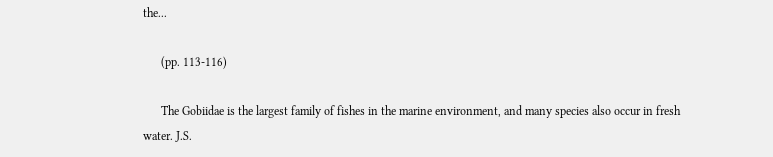the...

      (pp. 113-116)

      The Gobiidae is the largest family of fishes in the marine environment, and many species also occur in fresh water. J.S.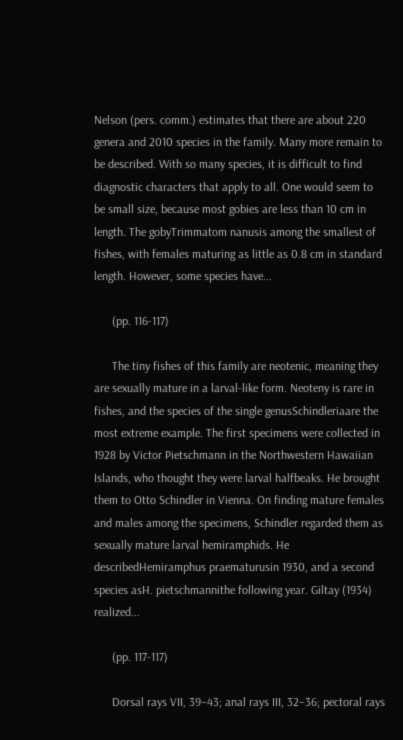Nelson (pers. comm.) estimates that there are about 220 genera and 2010 species in the family. Many more remain to be described. With so many species, it is difficult to find diagnostic characters that apply to all. One would seem to be small size, because most gobies are less than 10 cm in length. The gobyTrimmatom nanusis among the smallest of fishes, with females maturing as little as 0.8 cm in standard length. However, some species have...

      (pp. 116-117)

      The tiny fishes of this family are neotenic, meaning they are sexually mature in a larval-like form. Neoteny is rare in fishes, and the species of the single genusSchindleriaare the most extreme example. The first specimens were collected in 1928 by Victor Pietschmann in the Northwestern Hawaiian Islands, who thought they were larval halfbeaks. He brought them to Otto Schindler in Vienna. On finding mature females and males among the specimens, Schindler regarded them as sexually mature larval hemiramphids. He describedHemiramphus praematurusin 1930, and a second species asH. pietschmannithe following year. Giltay (1934) realized...

      (pp. 117-117)

      Dorsal rays VII, 39–43; anal rays III, 32–36; pectoral rays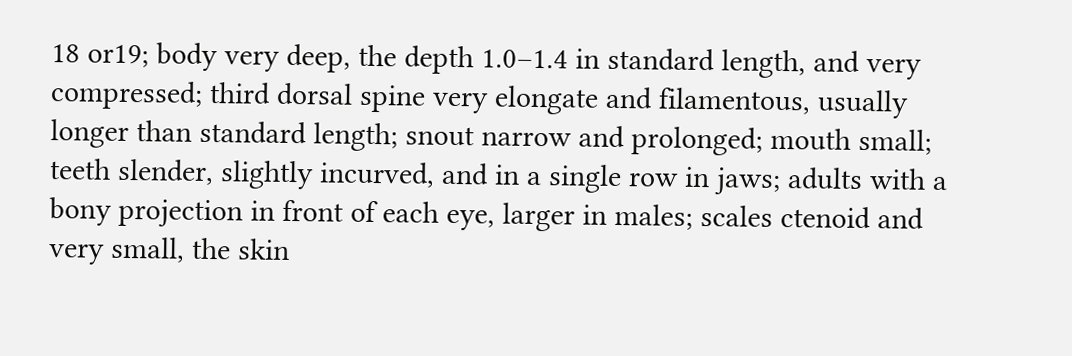18 or19; body very deep, the depth 1.0–1.4 in standard length, and very compressed; third dorsal spine very elongate and filamentous, usually longer than standard length; snout narrow and prolonged; mouth small; teeth slender, slightly incurved, and in a single row in jaws; adults with a bony projection in front of each eye, larger in males; scales ctenoid and very small, the skin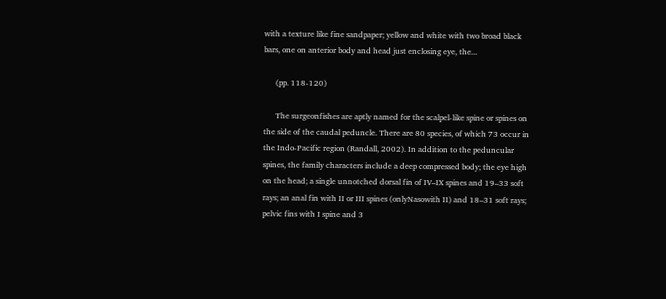with a texture like fine sandpaper; yellow and white with two broad black bars, one on anterior body and head just enclosing eye, the...

      (pp. 118-120)

      The surgeonfishes are aptly named for the scalpel-like spine or spines on the side of the caudal peduncle. There are 80 species, of which 73 occur in the Indo-Pacific region (Randall, 2002). In addition to the peduncular spines, the family characters include a deep compressed body; the eye high on the head; a single unnotched dorsal fin of IV–IX spines and 19–33 soft rays; an anal fin with II or III spines (onlyNasowith II) and 18–31 soft rays; pelvic fins with I spine and 3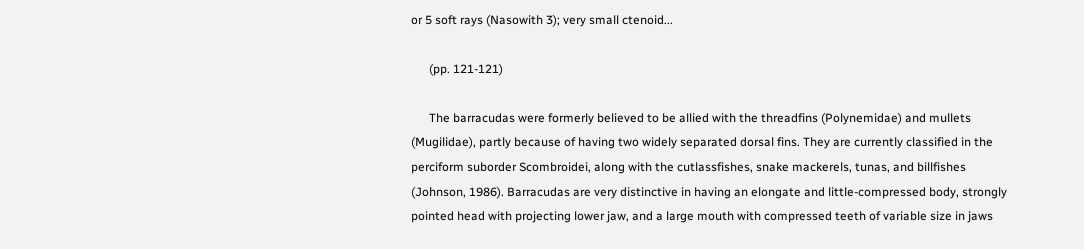or 5 soft rays (Nasowith 3); very small ctenoid...

      (pp. 121-121)

      The barracudas were formerly believed to be allied with the threadfins (Polynemidae) and mullets (Mugilidae), partly because of having two widely separated dorsal fins. They are currently classified in the perciform suborder Scombroidei, along with the cutlassfishes, snake mackerels, tunas, and billfishes (Johnson, 1986). Barracudas are very distinctive in having an elongate and little-compressed body, strongly pointed head with projecting lower jaw, and a large mouth with compressed teeth of variable size in jaws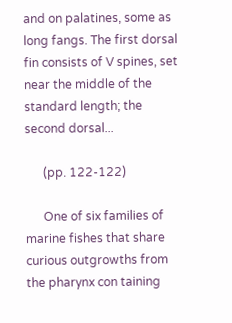and on palatines, some as long fangs. The first dorsal fin consists of V spines, set near the middle of the standard length; the second dorsal...

      (pp. 122-122)

      One of six families of marine fishes that share curious outgrowths from the pharynx con taining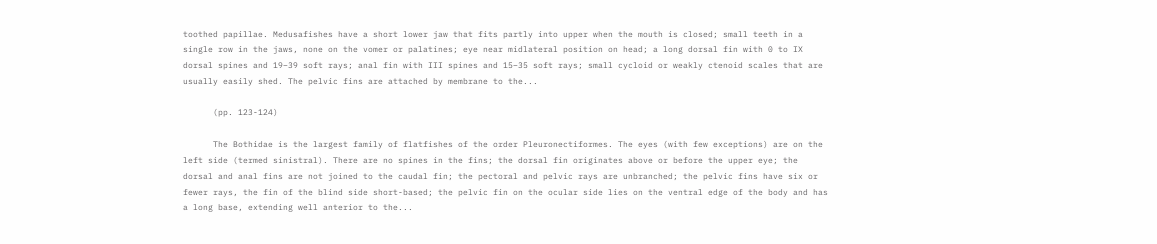toothed papillae. Medusafishes have a short lower jaw that fits partly into upper when the mouth is closed; small teeth in a single row in the jaws, none on the vomer or palatines; eye near midlateral position on head; a long dorsal fin with 0 to IX dorsal spines and 19–39 soft rays; anal fin with III spines and 15–35 soft rays; small cycloid or weakly ctenoid scales that are usually easily shed. The pelvic fins are attached by membrane to the...

      (pp. 123-124)

      The Bothidae is the largest family of flatfishes of the order Pleuronectiformes. The eyes (with few exceptions) are on the left side (termed sinistral). There are no spines in the fins; the dorsal fin originates above or before the upper eye; the dorsal and anal fins are not joined to the caudal fin; the pectoral and pelvic rays are unbranched; the pelvic fins have six or fewer rays, the fin of the blind side short-based; the pelvic fin on the ocular side lies on the ventral edge of the body and has a long base, extending well anterior to the...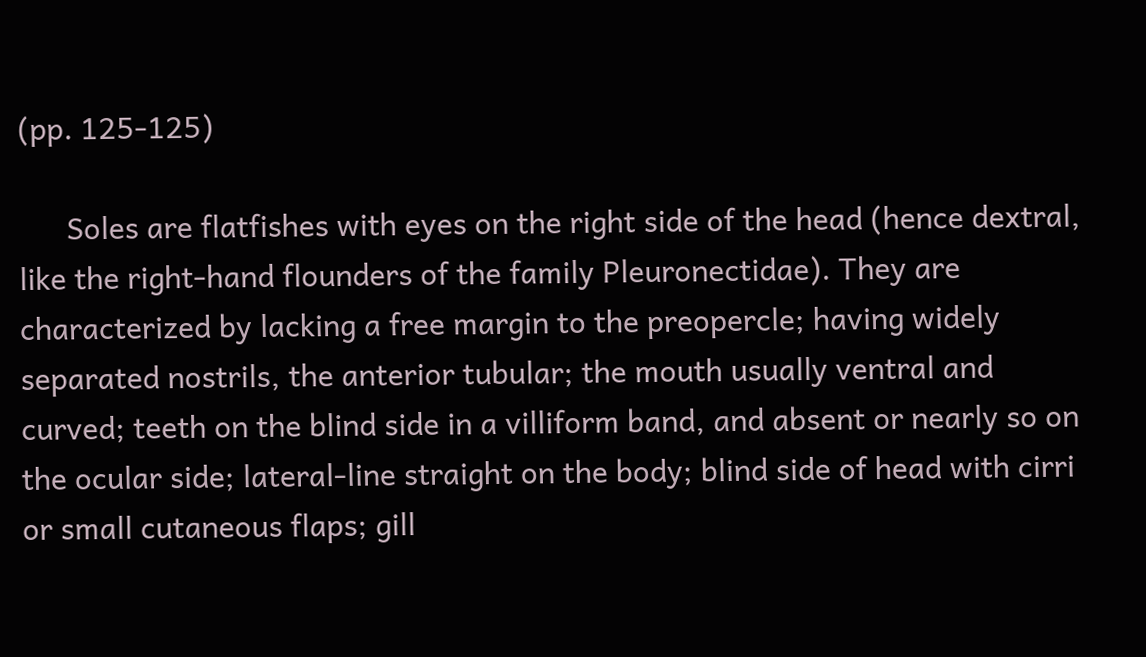(pp. 125-125)

      Soles are flatfishes with eyes on the right side of the head (hence dextral, like the right-hand flounders of the family Pleuronectidae). They are characterized by lacking a free margin to the preopercle; having widely separated nostrils, the anterior tubular; the mouth usually ventral and curved; teeth on the blind side in a villiform band, and absent or nearly so on the ocular side; lateral-line straight on the body; blind side of head with cirri or small cutaneous flaps; gill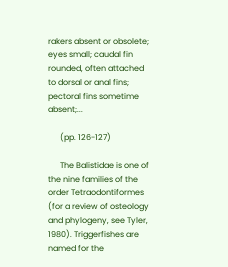rakers absent or obsolete; eyes small; caudal fin rounded, often attached to dorsal or anal fins; pectoral fins sometime absent;...

      (pp. 126-127)

      The Balistidae is one of the nine families of the order Tetraodontiformes (for a review of osteology and phylogeny, see Tyler, 1980). Triggerfishes are named for the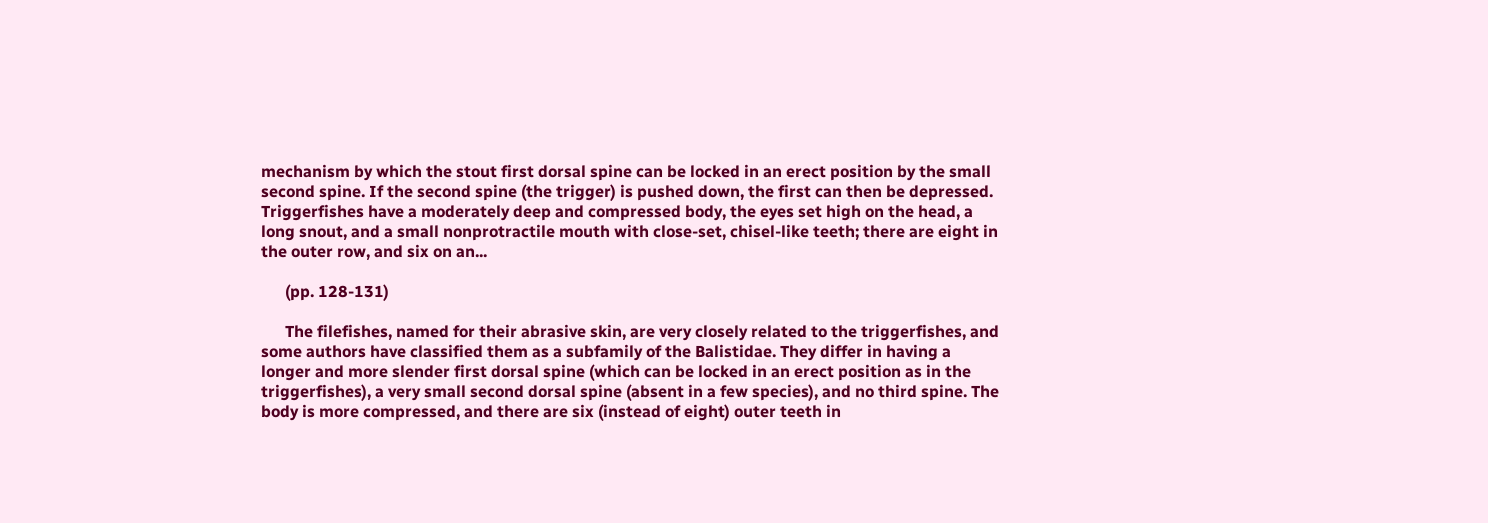mechanism by which the stout first dorsal spine can be locked in an erect position by the small second spine. If the second spine (the trigger) is pushed down, the first can then be depressed. Triggerfishes have a moderately deep and compressed body, the eyes set high on the head, a long snout, and a small nonprotractile mouth with close-set, chisel-like teeth; there are eight in the outer row, and six on an...

      (pp. 128-131)

      The filefishes, named for their abrasive skin, are very closely related to the triggerfishes, and some authors have classified them as a subfamily of the Balistidae. They differ in having a longer and more slender first dorsal spine (which can be locked in an erect position as in the triggerfishes), a very small second dorsal spine (absent in a few species), and no third spine. The body is more compressed, and there are six (instead of eight) outer teeth in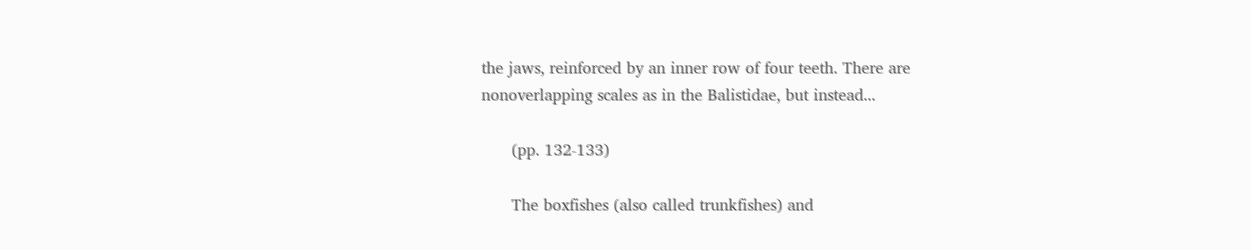the jaws, reinforced by an inner row of four teeth. There are nonoverlapping scales as in the Balistidae, but instead...

      (pp. 132-133)

      The boxfishes (also called trunkfishes) and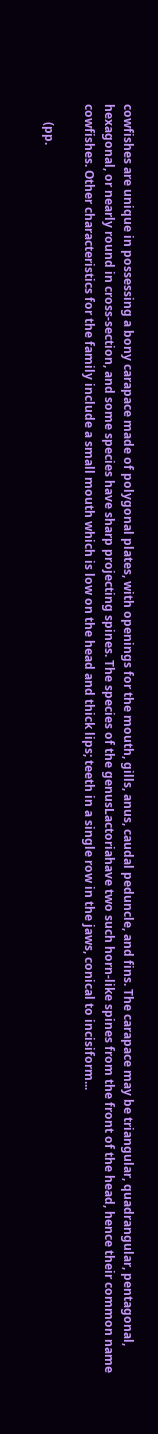cowfishes are unique in possessing a bony carapace made of polygonal plates, with openings for the mouth, gills, anus, caudal peduncle, and fins. The carapace may be triangular, quadrangular, pentagonal, hexagonal, or nearly round in cross-section, and some species have sharp projecting spines. The species of the genusLactoriahave two such horn-like spines from the front of the head, hence their common name cowfishes. Other characteristics for the family include a small mouth which is low on the head and thick lips; teeth in a single row in the jaws, conical to incisiform...

      (pp.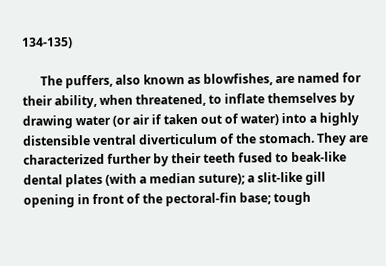134-135)

      The puffers, also known as blowfishes, are named for their ability, when threatened, to inflate themselves by drawing water (or air if taken out of water) into a highly distensible ventral diverticulum of the stomach. They are characterized further by their teeth fused to beak-like dental plates (with a median suture); a slit-like gill opening in front of the pectoral-fin base; tough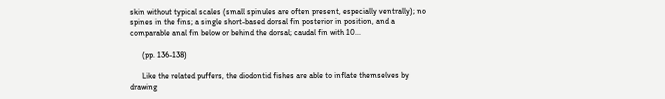skin without typical scales (small spinules are often present, especially ventrally); no spines in the fins; a single short-based dorsal fin posterior in position, and a comparable anal fin below or behind the dorsal; caudal fin with 10...

      (pp. 136-138)

      Like the related puffers, the diodontid fishes are able to inflate themselves by drawing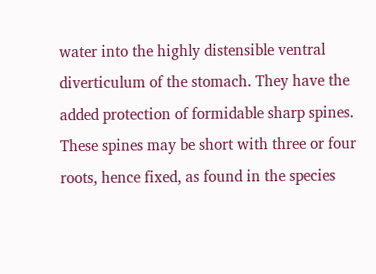water into the highly distensible ventral diverticulum of the stomach. They have the added protection of formidable sharp spines. These spines may be short with three or four roots, hence fixed, as found in the species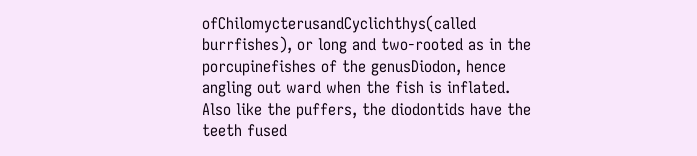ofChilomycterusandCyclichthys(called burrfishes), or long and two-rooted as in the porcupinefishes of the genusDiodon, hence angling out ward when the fish is inflated. Also like the puffers, the diodontids have the teeth fused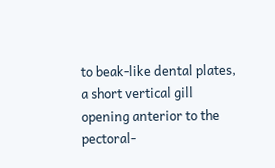to beak-like dental plates, a short vertical gill opening anterior to the pectoral-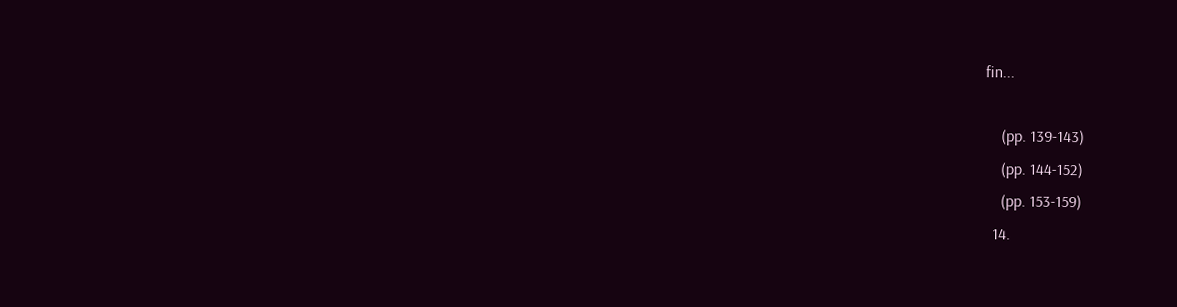fin...

    (pp. 139-143)
    (pp. 144-152)
    (pp. 153-159)
  14.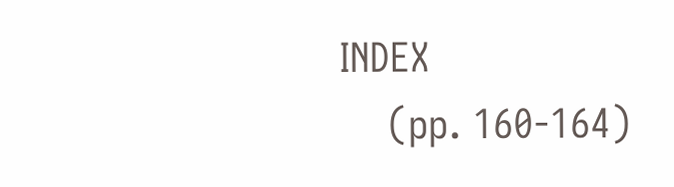INDEX
    (pp. 160-164)